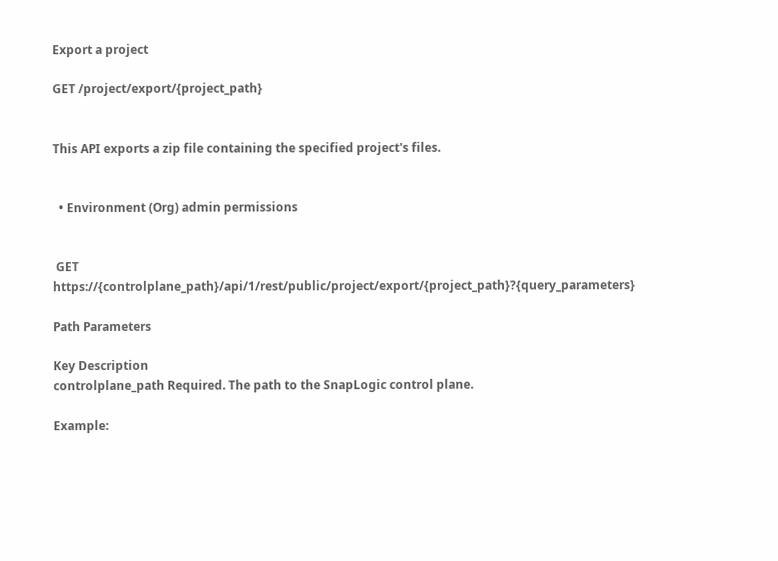Export a project

GET /project/export/{project_path}


This API exports a zip file containing the specified project's files.


  • Environment (Org) admin permissions


 GET https://{controlplane_path}/api/1/rest/public/project/export/{project_path}?{query_parameters}

Path Parameters

Key Description
controlplane_path Required. The path to the SnapLogic control plane.

Example: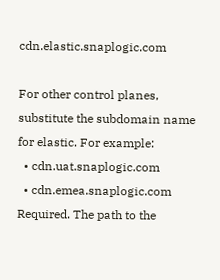cdn.elastic.snaplogic.com

For other control planes, substitute the subdomain name for elastic. For example:
  • cdn.uat.snaplogic.com
  • cdn.emea.snaplogic.com
Required. The path to the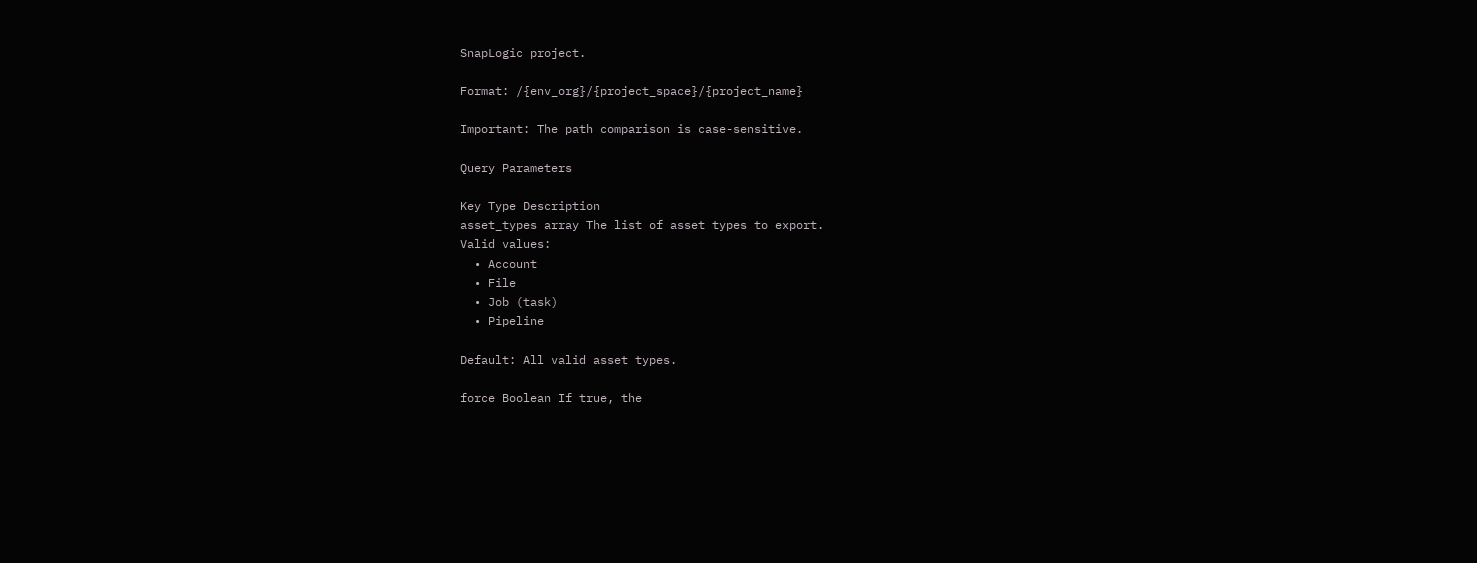SnapLogic project.

Format: /{env_org}/{project_space}/{project_name}

Important: The path comparison is case-sensitive.

Query Parameters

Key Type Description
asset_types array The list of asset types to export.
Valid values:
  • Account
  • File
  • Job (task)
  • Pipeline

Default: All valid asset types.

force Boolean If true, the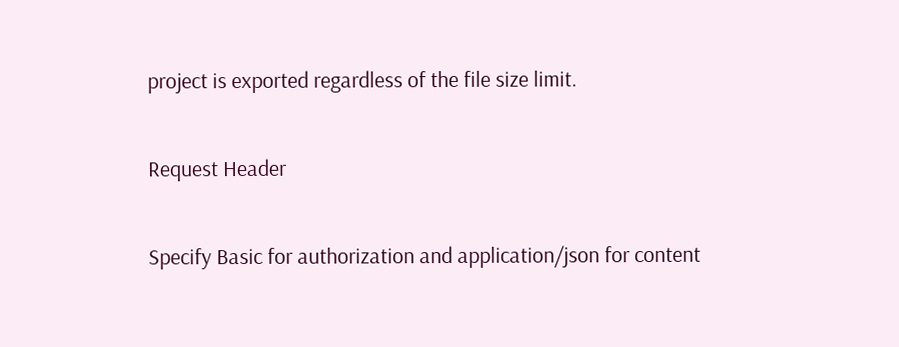project is exported regardless of the file size limit.

Request Header

Specify Basic for authorization and application/json for content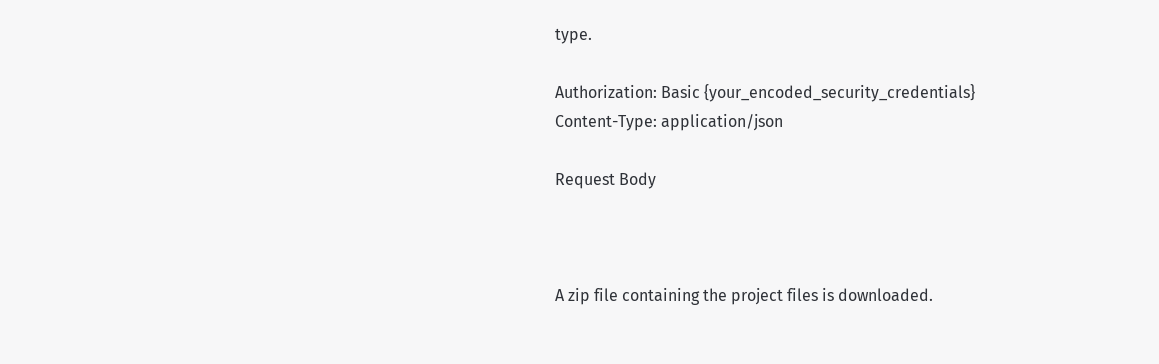type.

Authorization: Basic {your_encoded_security_credentials}
Content-Type: application/json

Request Body



A zip file containing the project files is downloaded.